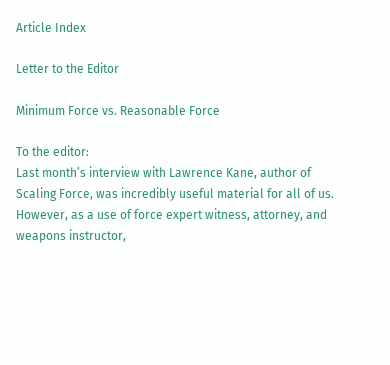Article Index

Letter to the Editor

Minimum Force vs. Reasonable Force

To the editor:
Last month’s interview with Lawrence Kane, author of Scaling Force, was incredibly useful material for all of us. However, as a use of force expert witness, attorney, and weapons instructor,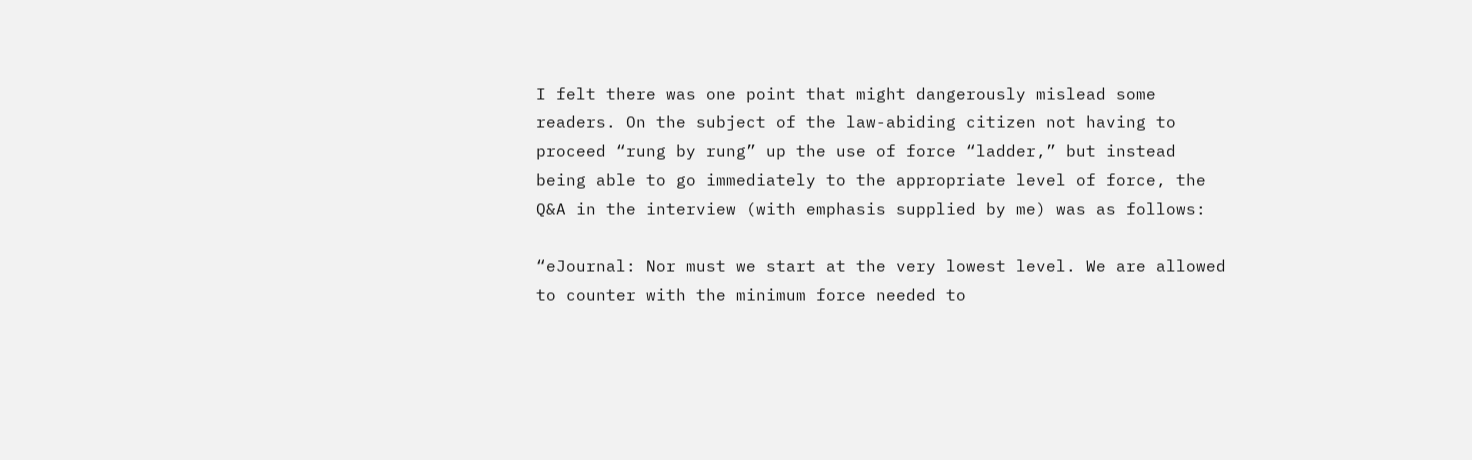I felt there was one point that might dangerously mislead some readers. On the subject of the law-abiding citizen not having to proceed “rung by rung” up the use of force “ladder,” but instead being able to go immediately to the appropriate level of force, the Q&A in the interview (with emphasis supplied by me) was as follows:

“eJournal: Nor must we start at the very lowest level. We are allowed to counter with the minimum force needed to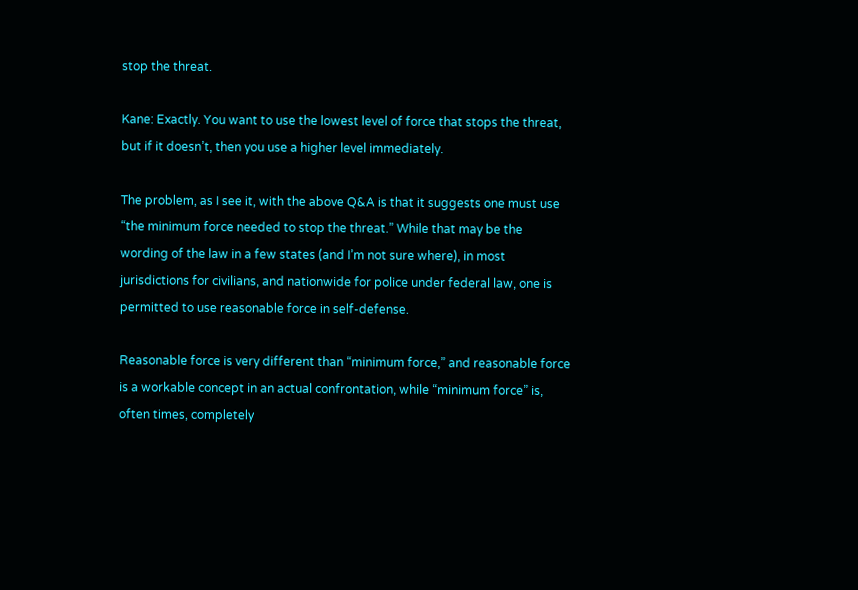stop the threat.

Kane: Exactly. You want to use the lowest level of force that stops the threat, but if it doesn’t, then you use a higher level immediately.

The problem, as I see it, with the above Q&A is that it suggests one must use “the minimum force needed to stop the threat.” While that may be the wording of the law in a few states (and I’m not sure where), in most jurisdictions for civilians, and nationwide for police under federal law, one is permitted to use reasonable force in self-defense.

Reasonable force is very different than “minimum force,” and reasonable force is a workable concept in an actual confrontation, while “minimum force” is, often times, completely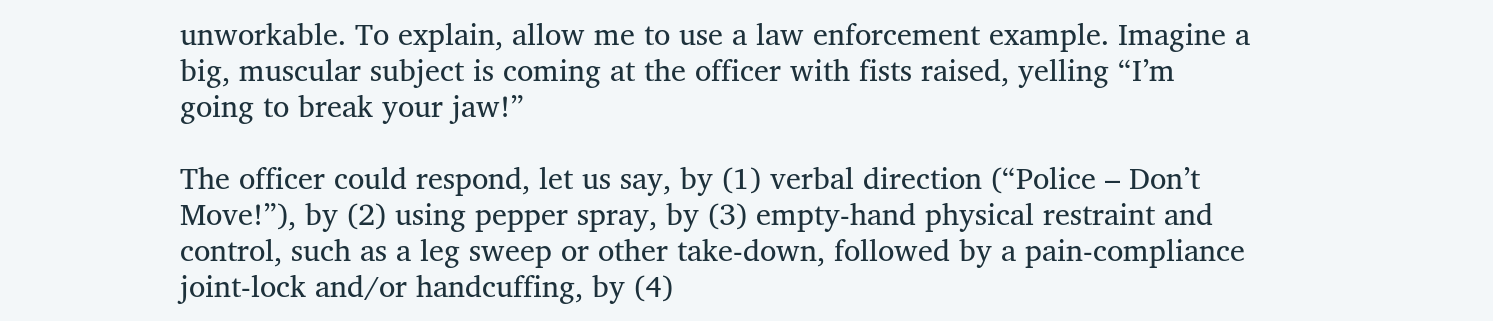unworkable. To explain, allow me to use a law enforcement example. Imagine a big, muscular subject is coming at the officer with fists raised, yelling “I’m going to break your jaw!”

The officer could respond, let us say, by (1) verbal direction (“Police – Don’t Move!”), by (2) using pepper spray, by (3) empty-hand physical restraint and control, such as a leg sweep or other take-down, followed by a pain-compliance joint-lock and/or handcuffing, by (4)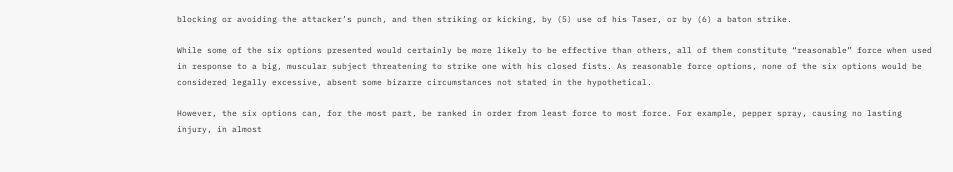blocking or avoiding the attacker’s punch, and then striking or kicking, by (5) use of his Taser, or by (6) a baton strike.

While some of the six options presented would certainly be more likely to be effective than others, all of them constitute “reasonable” force when used in response to a big, muscular subject threatening to strike one with his closed fists. As reasonable force options, none of the six options would be considered legally excessive, absent some bizarre circumstances not stated in the hypothetical.

However, the six options can, for the most part, be ranked in order from least force to most force. For example, pepper spray, causing no lasting injury, in almost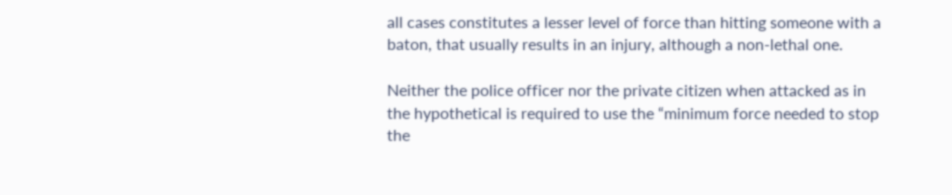all cases constitutes a lesser level of force than hitting someone with a baton, that usually results in an injury, although a non-lethal one.

Neither the police officer nor the private citizen when attacked as in the hypothetical is required to use the “minimum force needed to stop the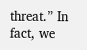threat.” In fact, we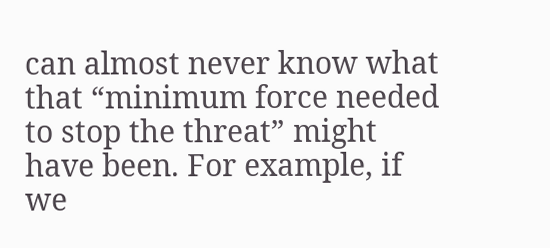can almost never know what that “minimum force needed to stop the threat” might have been. For example, if we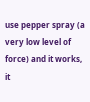use pepper spray (a very low level of force) and it works, it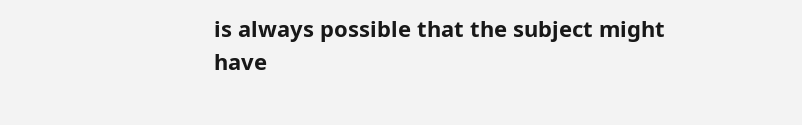is always possible that the subject might have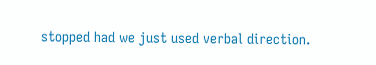stopped had we just used verbal direction.